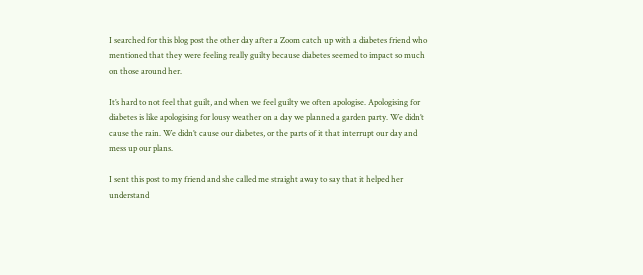I searched for this blog post the other day after a Zoom catch up with a diabetes friend who mentioned that they were feeling really guilty because diabetes seemed to impact so much on those around her.

It’s hard to not feel that guilt, and when we feel guilty we often apologise. Apologising for diabetes is like apologising for lousy weather on a day we planned a garden party. We didn’t cause the rain. We didn’t cause our diabetes, or the parts of it that interrupt our day and mess up our plans.

I sent this post to my friend and she called me straight away to say that it helped her understand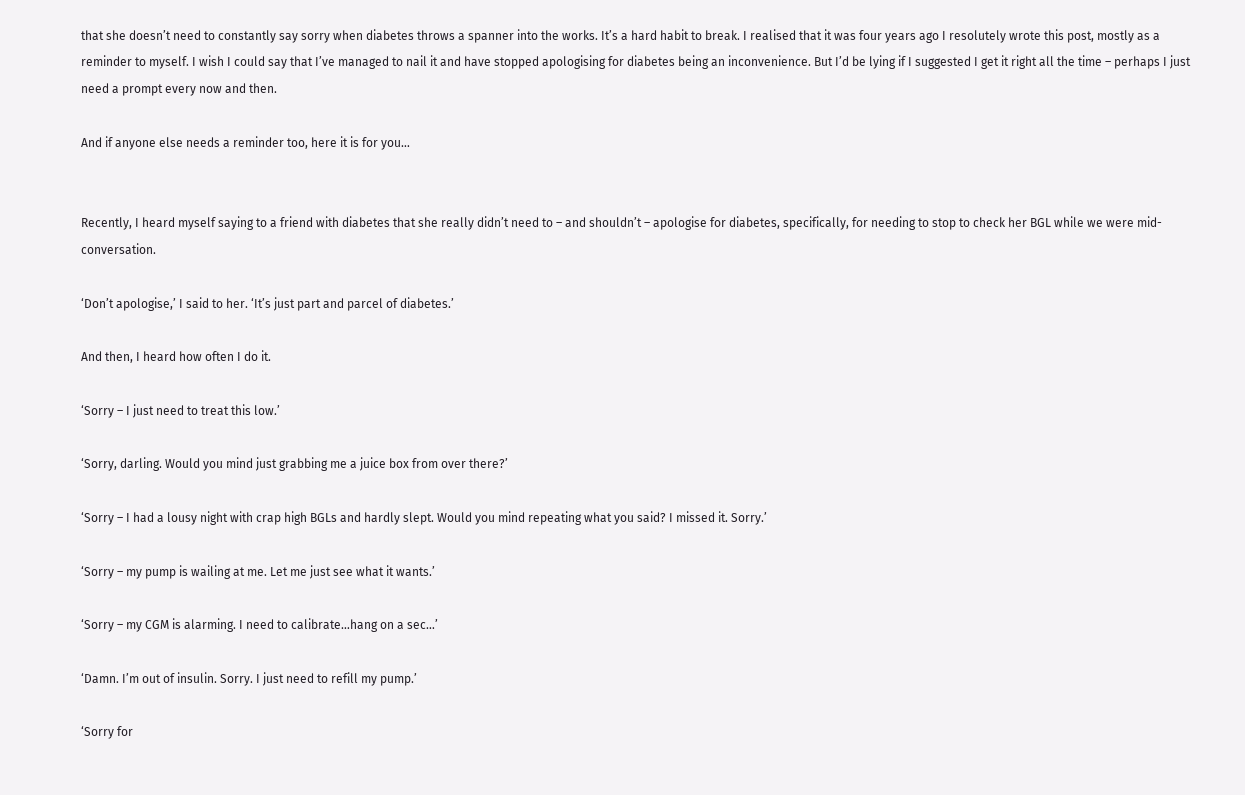that she doesn’t need to constantly say sorry when diabetes throws a spanner into the works. It’s a hard habit to break. I realised that it was four years ago I resolutely wrote this post, mostly as a reminder to myself. I wish I could say that I’ve managed to nail it and have stopped apologising for diabetes being an inconvenience. But I’d be lying if I suggested I get it right all the time – perhaps I just need a prompt every now and then.

And if anyone else needs a reminder too, here it is for you…


Recently, I heard myself saying to a friend with diabetes that she really didn’t need to – and shouldn’t – apologise for diabetes, specifically, for needing to stop to check her BGL while we were mid-conversation.

‘Don’t apologise,’ I said to her. ‘It’s just part and parcel of diabetes.’

And then, I heard how often I do it.

‘Sorry – I just need to treat this low.’

‘Sorry, darling. Would you mind just grabbing me a juice box from over there?’

‘Sorry – I had a lousy night with crap high BGLs and hardly slept. Would you mind repeating what you said? I missed it. Sorry.’

‘Sorry – my pump is wailing at me. Let me just see what it wants.’

‘Sorry – my CGM is alarming. I need to calibrate…hang on a sec…’

‘Damn. I’m out of insulin. Sorry. I just need to refill my pump.’

‘Sorry for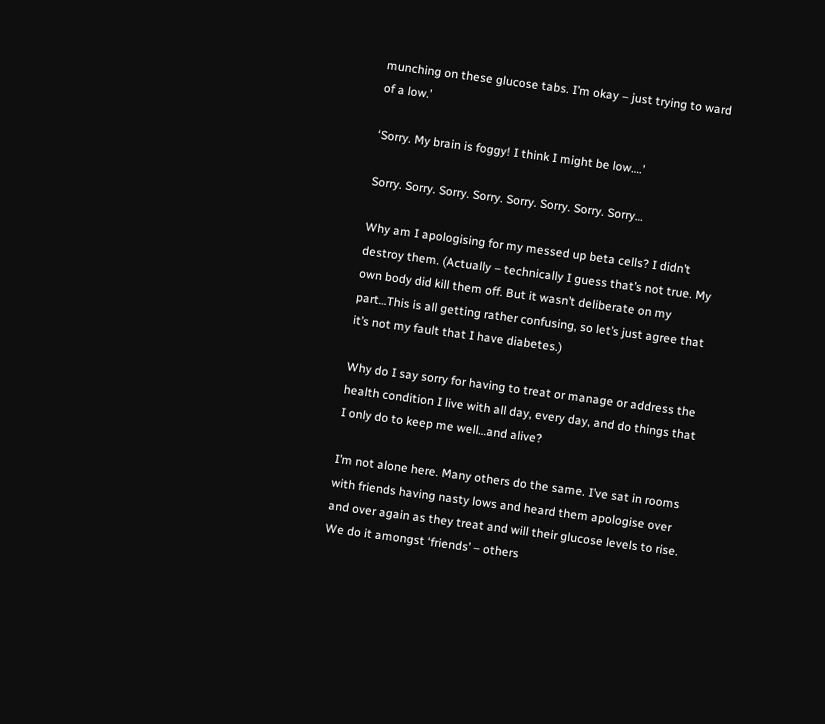munching on these glucose tabs. I’m okay – just trying to ward of a low.’

‘Sorry. My brain is foggy! I think I might be low….’

Sorry. Sorry. Sorry. Sorry. Sorry. Sorry. Sorry. Sorry…

Why am I apologising for my messed up beta cells? I didn’t destroy them. (Actually – technically I guess that’s not true. My own body did kill them off. But it wasn’t deliberate on my part…This is all getting rather confusing, so let’s just agree that it’s not my fault that I have diabetes.)

Why do I say sorry for having to treat or manage or address the health condition I live with all day, every day, and do things that I only do to keep me well…and alive?

I’m not alone here. Many others do the same. I’ve sat in rooms with friends having nasty lows and heard them apologise over and over again as they treat and will their glucose levels to rise. We do it amongst ‘friends’ – others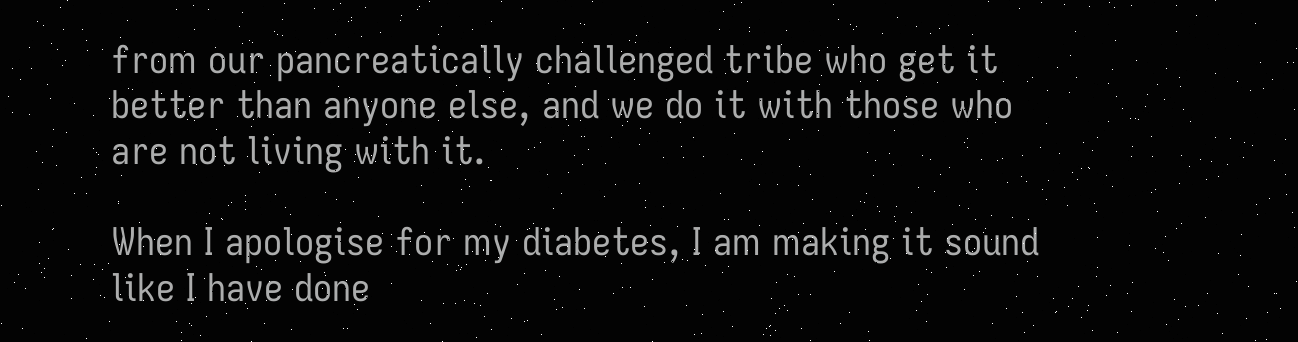from our pancreatically challenged tribe who get it better than anyone else, and we do it with those who are not living with it.

When I apologise for my diabetes, I am making it sound like I have done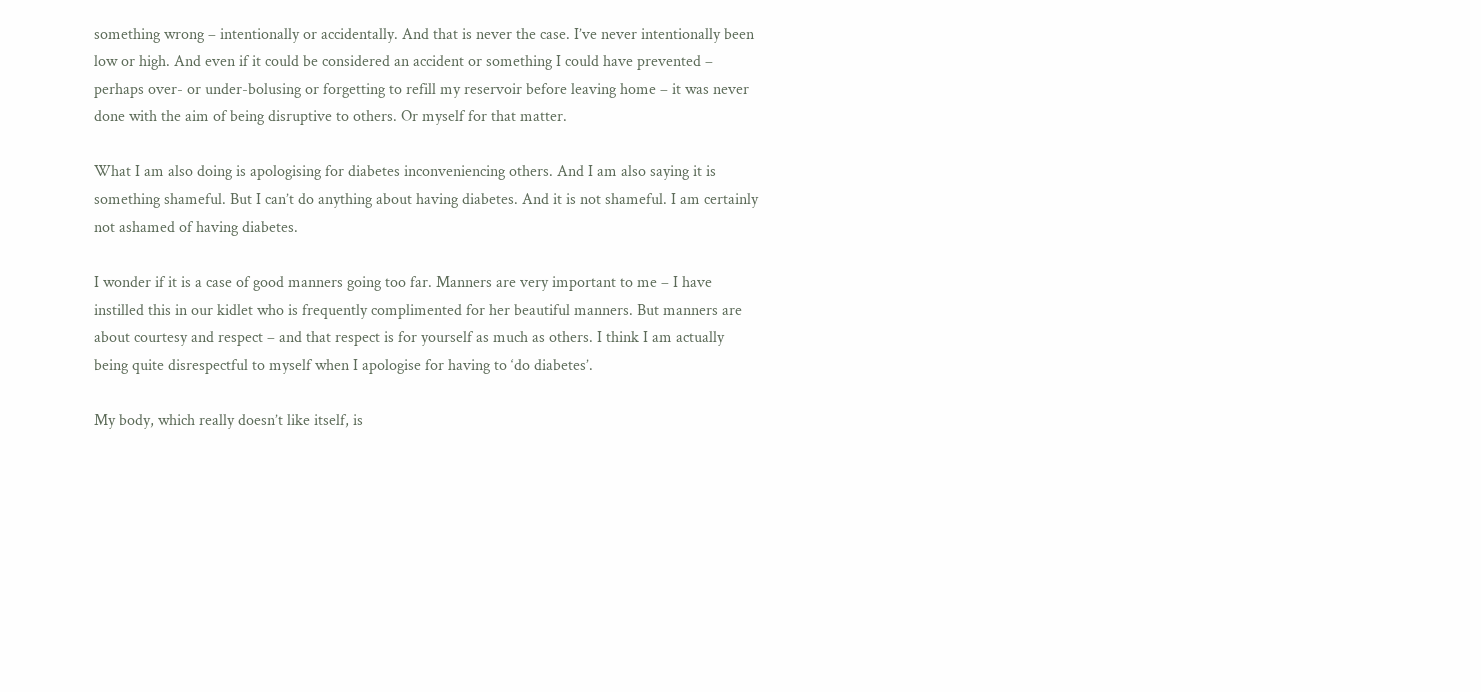something wrong – intentionally or accidentally. And that is never the case. I’ve never intentionally been low or high. And even if it could be considered an accident or something I could have prevented – perhaps over- or under-bolusing or forgetting to refill my reservoir before leaving home – it was never done with the aim of being disruptive to others. Or myself for that matter.

What I am also doing is apologising for diabetes inconveniencing others. And I am also saying it is something shameful. But I can’t do anything about having diabetes. And it is not shameful. I am certainly not ashamed of having diabetes.

I wonder if it is a case of good manners going too far. Manners are very important to me – I have instilled this in our kidlet who is frequently complimented for her beautiful manners. But manners are about courtesy and respect – and that respect is for yourself as much as others. I think I am actually being quite disrespectful to myself when I apologise for having to ‘do diabetes’.

My body, which really doesn’t like itself, is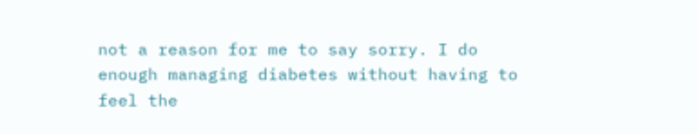not a reason for me to say sorry. I do enough managing diabetes without having to feel the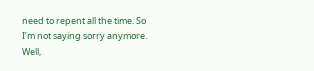need to repent all the time. So I’m not saying sorry anymore. Well,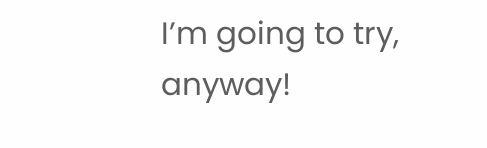I’m going to try, anyway!